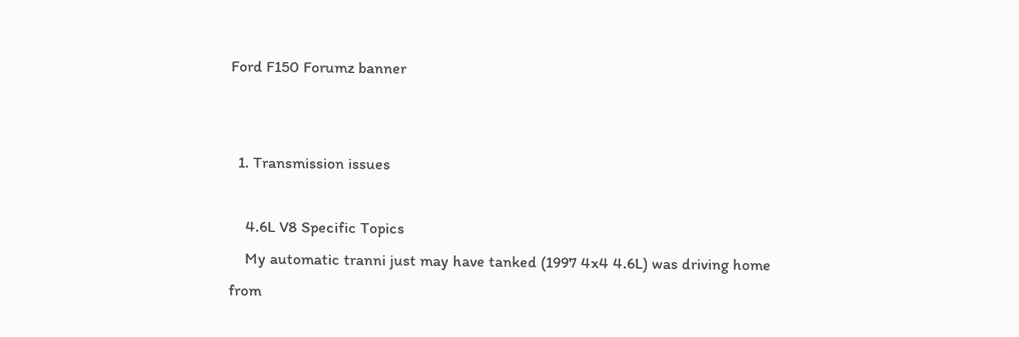Ford F150 Forumz banner


  1. Transmission issues

    4.6L V8 Specific Topics
    My automatic tranni just may have tanked (1997 4x4 4.6L) was driving home from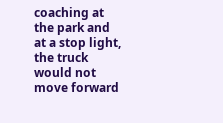coaching at the park and at a stop light, the truck would not move forward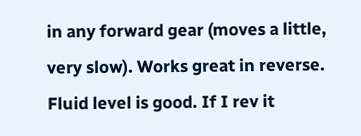in any forward gear (moves a little, very slow). Works great in reverse. Fluid level is good. If I rev it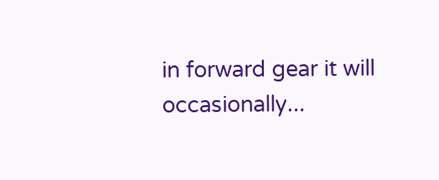in forward gear it will occasionally...